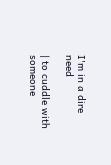I'm in a dire need

| to cuddle with someone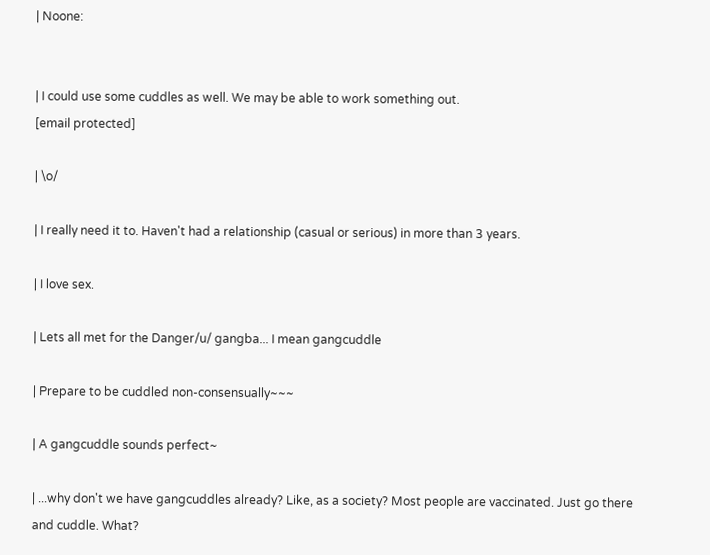| Noone:


| I could use some cuddles as well. We may be able to work something out.
[email protected]

| \o/

| I really need it to. Haven't had a relationship (casual or serious) in more than 3 years.

| I love sex.

| Lets all met for the Danger/u/ gangba... I mean gangcuddle

| Prepare to be cuddled non-consensually~~~

| A gangcuddle sounds perfect~

| ...why don't we have gangcuddles already? Like, as a society? Most people are vaccinated. Just go there and cuddle. What?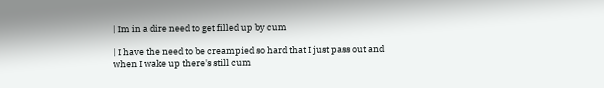| Im in a dire need to get filled up by cum

| I have the need to be creampied so hard that I just pass out and when I wake up there's still cum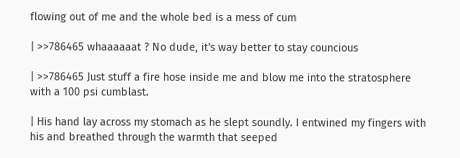flowing out of me and the whole bed is a mess of cum

| >>786465 whaaaaaat ? No dude, it's way better to stay councious

| >>786465 Just stuff a fire hose inside me and blow me into the stratosphere with a 100 psi cumblast.

| His hand lay across my stomach as he slept soundly. I entwined my fingers with his and breathed through the warmth that seeped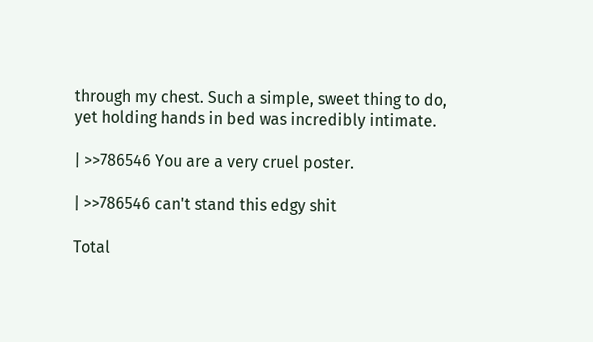through my chest. Such a simple, sweet thing to do, yet holding hands in bed was incredibly intimate.

| >>786546 You are a very cruel poster.

| >>786546 can't stand this edgy shit

Total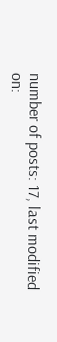number of posts: 17, last modified on: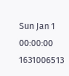Sun Jan 1 00:00:00 1631006513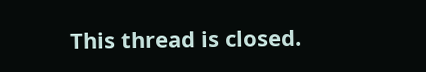This thread is closed.